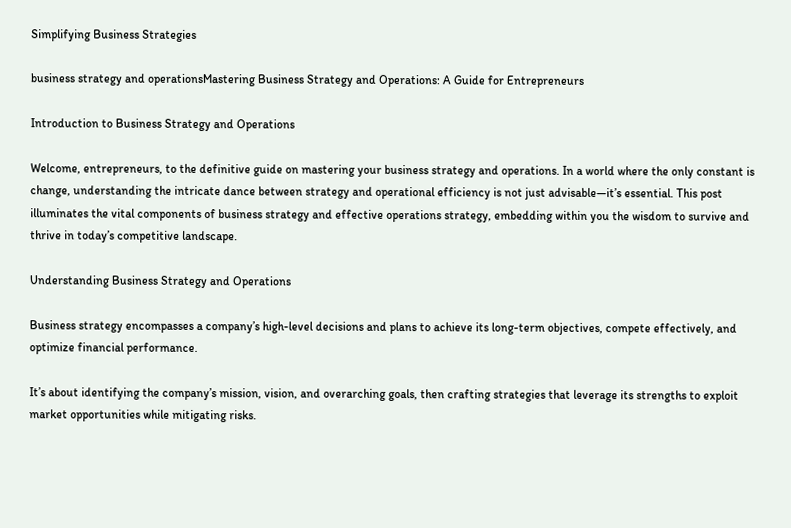Simplifying Business Strategies

business strategy and operationsMastering Business Strategy and Operations: A Guide for Entrepreneurs

Introduction to Business Strategy and Operations

Welcome, entrepreneurs, to the definitive guide on mastering your business strategy and operations. In a world where the only constant is change, understanding the intricate dance between strategy and operational efficiency is not just advisable—it’s essential. This post illuminates the vital components of business strategy and effective operations strategy, embedding within you the wisdom to survive and thrive in today’s competitive landscape.

Understanding Business Strategy and Operations

Business strategy encompasses a company’s high-level decisions and plans to achieve its long-term objectives, compete effectively, and optimize financial performance.

It’s about identifying the company’s mission, vision, and overarching goals, then crafting strategies that leverage its strengths to exploit market opportunities while mitigating risks.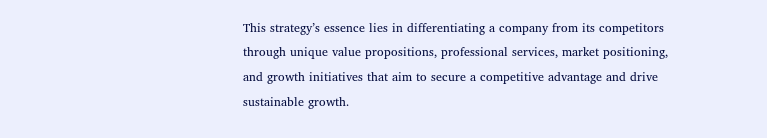This strategy’s essence lies in differentiating a company from its competitors through unique value propositions, professional services, market positioning, and growth initiatives that aim to secure a competitive advantage and drive sustainable growth.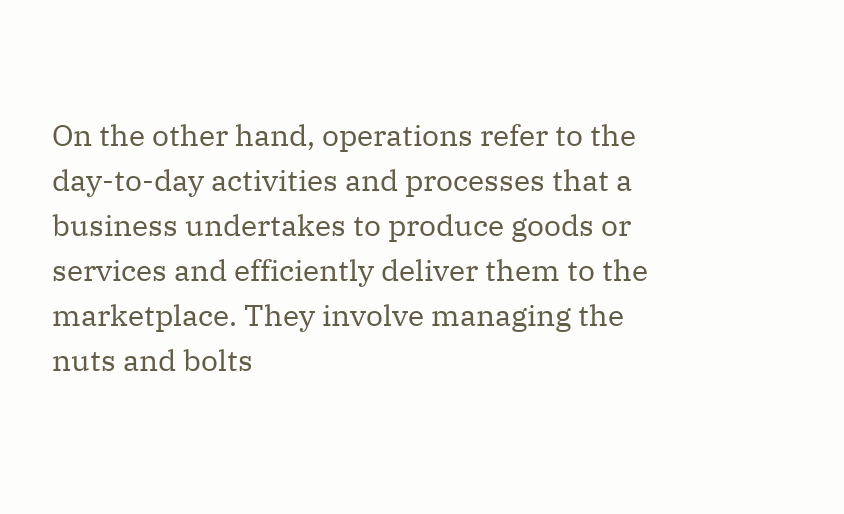On the other hand, operations refer to the day-to-day activities and processes that a business undertakes to produce goods or services and efficiently deliver them to the marketplace. They involve managing the nuts and bolts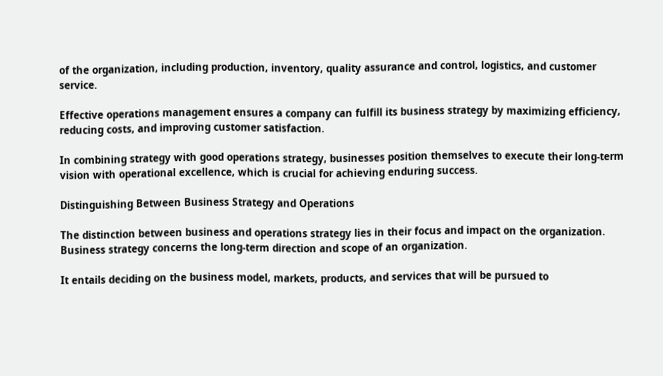of the organization, including production, inventory, quality assurance and control, logistics, and customer service.

Effective operations management ensures a company can fulfill its business strategy by maximizing efficiency, reducing costs, and improving customer satisfaction.

In combining strategy with good operations strategy, businesses position themselves to execute their long-term vision with operational excellence, which is crucial for achieving enduring success.

Distinguishing Between Business Strategy and Operations

The distinction between business and operations strategy lies in their focus and impact on the organization. Business strategy concerns the long-term direction and scope of an organization.

It entails deciding on the business model, markets, products, and services that will be pursued to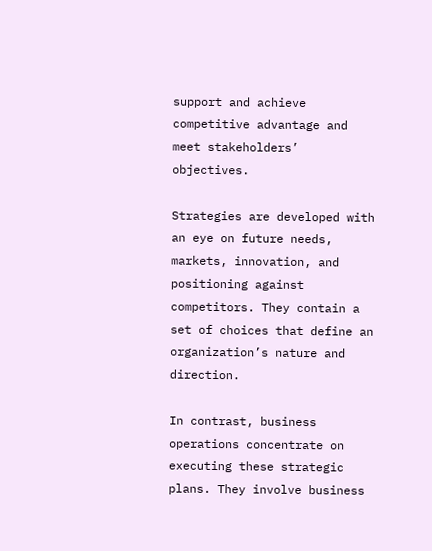support and achieve competitive advantage and meet stakeholders’ objectives.

Strategies are developed with an eye on future needs, markets, innovation, and positioning against competitors. They contain a set of choices that define an organization’s nature and direction.

In contrast, business operations concentrate on executing these strategic plans. They involve business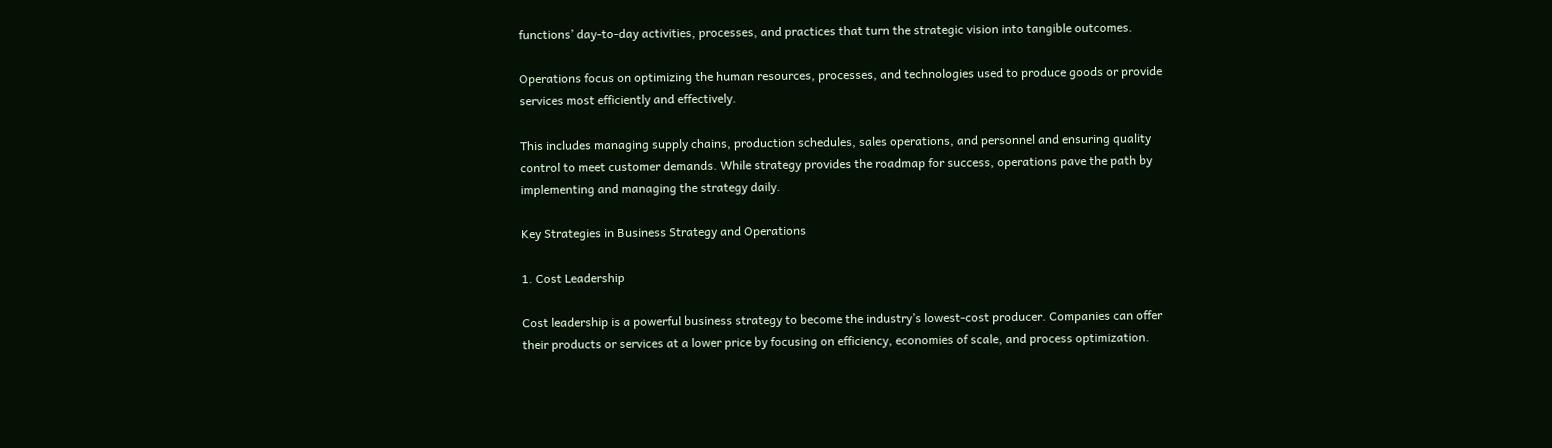functions’ day-to-day activities, processes, and practices that turn the strategic vision into tangible outcomes.

Operations focus on optimizing the human resources, processes, and technologies used to produce goods or provide services most efficiently and effectively.

This includes managing supply chains, production schedules, sales operations, and personnel and ensuring quality control to meet customer demands. While strategy provides the roadmap for success, operations pave the path by implementing and managing the strategy daily.

Key Strategies in Business Strategy and Operations

1. Cost Leadership

Cost leadership is a powerful business strategy to become the industry’s lowest-cost producer. Companies can offer their products or services at a lower price by focusing on efficiency, economies of scale, and process optimization.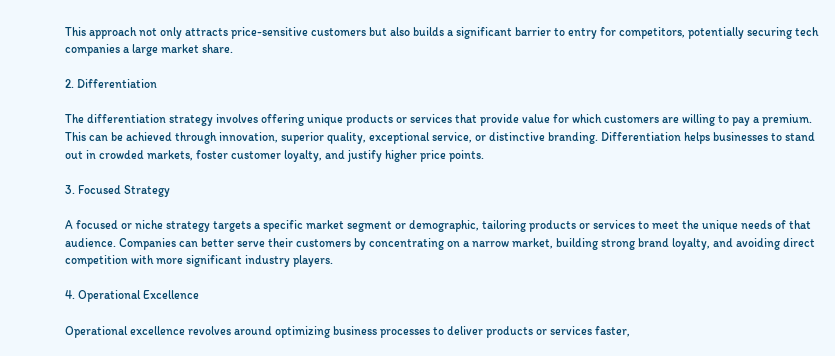This approach not only attracts price-sensitive customers but also builds a significant barrier to entry for competitors, potentially securing tech companies a large market share.

2. Differentiation

The differentiation strategy involves offering unique products or services that provide value for which customers are willing to pay a premium. This can be achieved through innovation, superior quality, exceptional service, or distinctive branding. Differentiation helps businesses to stand out in crowded markets, foster customer loyalty, and justify higher price points.

3. Focused Strategy

A focused or niche strategy targets a specific market segment or demographic, tailoring products or services to meet the unique needs of that audience. Companies can better serve their customers by concentrating on a narrow market, building strong brand loyalty, and avoiding direct competition with more significant industry players.

4. Operational Excellence

Operational excellence revolves around optimizing business processes to deliver products or services faster,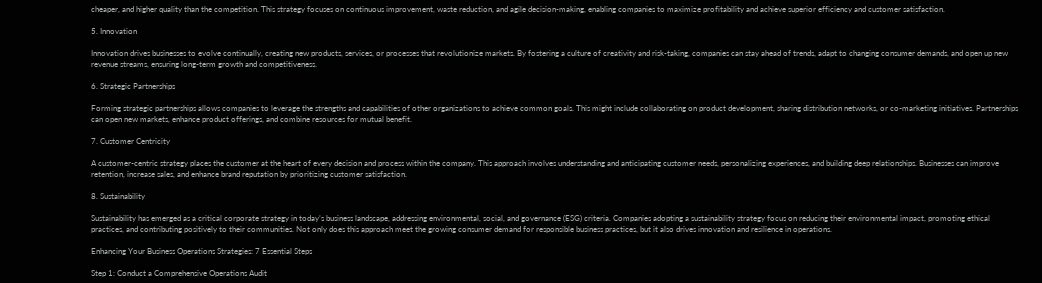cheaper, and higher quality than the competition. This strategy focuses on continuous improvement, waste reduction, and agile decision-making, enabling companies to maximize profitability and achieve superior efficiency and customer satisfaction.

5. Innovation

Innovation drives businesses to evolve continually, creating new products, services, or processes that revolutionize markets. By fostering a culture of creativity and risk-taking, companies can stay ahead of trends, adapt to changing consumer demands, and open up new revenue streams, ensuring long-term growth and competitiveness.

6. Strategic Partnerships

Forming strategic partnerships allows companies to leverage the strengths and capabilities of other organizations to achieve common goals. This might include collaborating on product development, sharing distribution networks, or co-marketing initiatives. Partnerships can open new markets, enhance product offerings, and combine resources for mutual benefit.

7. Customer Centricity

A customer-centric strategy places the customer at the heart of every decision and process within the company. This approach involves understanding and anticipating customer needs, personalizing experiences, and building deep relationships. Businesses can improve retention, increase sales, and enhance brand reputation by prioritizing customer satisfaction.

8. Sustainability

Sustainability has emerged as a critical corporate strategy in today’s business landscape, addressing environmental, social, and governance (ESG) criteria. Companies adopting a sustainability strategy focus on reducing their environmental impact, promoting ethical practices, and contributing positively to their communities. Not only does this approach meet the growing consumer demand for responsible business practices, but it also drives innovation and resilience in operations.

Enhancing Your Business Operations Strategies: 7 Essential Steps

Step 1: Conduct a Comprehensive Operations Audit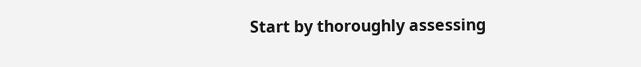Start by thoroughly assessing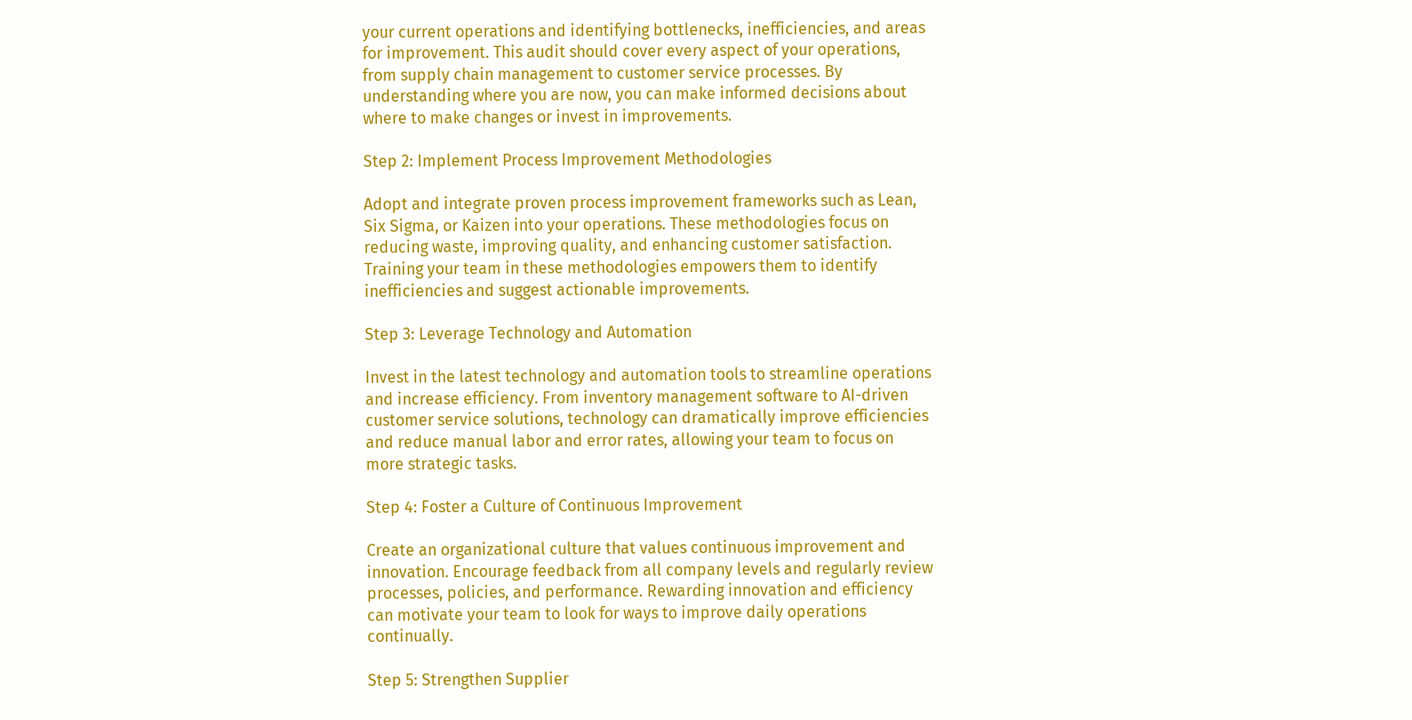your current operations and identifying bottlenecks, inefficiencies, and areas for improvement. This audit should cover every aspect of your operations, from supply chain management to customer service processes. By understanding where you are now, you can make informed decisions about where to make changes or invest in improvements.

Step 2: Implement Process Improvement Methodologies

Adopt and integrate proven process improvement frameworks such as Lean, Six Sigma, or Kaizen into your operations. These methodologies focus on reducing waste, improving quality, and enhancing customer satisfaction. Training your team in these methodologies empowers them to identify inefficiencies and suggest actionable improvements.

Step 3: Leverage Technology and Automation

Invest in the latest technology and automation tools to streamline operations and increase efficiency. From inventory management software to AI-driven customer service solutions, technology can dramatically improve efficiencies and reduce manual labor and error rates, allowing your team to focus on more strategic tasks.

Step 4: Foster a Culture of Continuous Improvement

Create an organizational culture that values continuous improvement and innovation. Encourage feedback from all company levels and regularly review processes, policies, and performance. Rewarding innovation and efficiency can motivate your team to look for ways to improve daily operations continually.

Step 5: Strengthen Supplier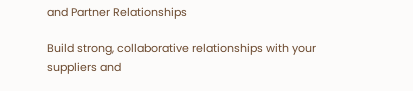and Partner Relationships

Build strong, collaborative relationships with your suppliers and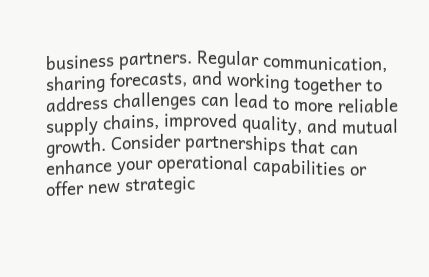business partners. Regular communication, sharing forecasts, and working together to address challenges can lead to more reliable supply chains, improved quality, and mutual growth. Consider partnerships that can enhance your operational capabilities or offer new strategic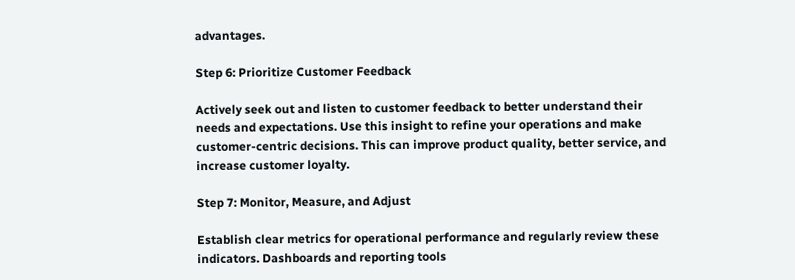advantages.

Step 6: Prioritize Customer Feedback

Actively seek out and listen to customer feedback to better understand their needs and expectations. Use this insight to refine your operations and make customer-centric decisions. This can improve product quality, better service, and increase customer loyalty.

Step 7: Monitor, Measure, and Adjust

Establish clear metrics for operational performance and regularly review these indicators. Dashboards and reporting tools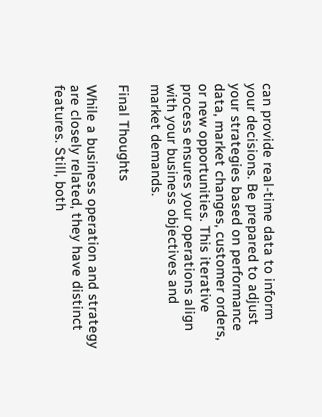can provide real-time data to inform your decisions. Be prepared to adjust your strategies based on performance data, market changes, customer orders, or new opportunities. This iterative process ensures your operations align with your business objectives and market demands.

Final Thoughts

While a business operation and strategy are closely related, they have distinct features. Still, both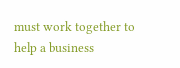must work together to help a business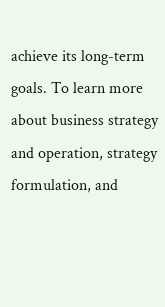achieve its long-term goals. To learn more about business strategy and operation, strategy formulation, and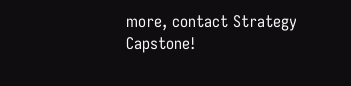more, contact Strategy Capstone!